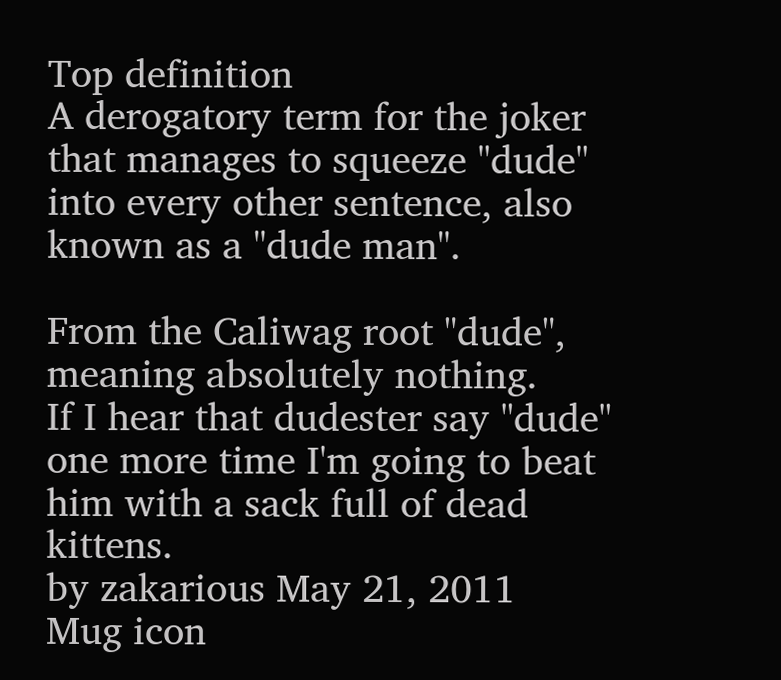Top definition
A derogatory term for the joker that manages to squeeze "dude" into every other sentence, also known as a "dude man".

From the Caliwag root "dude", meaning absolutely nothing.
If I hear that dudester say "dude" one more time I'm going to beat him with a sack full of dead kittens.
by zakarious May 21, 2011
Mug icon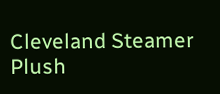Cleveland Steamer Plush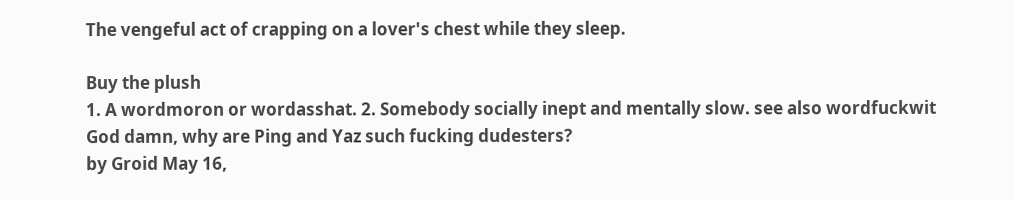The vengeful act of crapping on a lover's chest while they sleep.

Buy the plush
1. A wordmoron or wordasshat. 2. Somebody socially inept and mentally slow. see also wordfuckwit
God damn, why are Ping and Yaz such fucking dudesters?
by Groid May 16,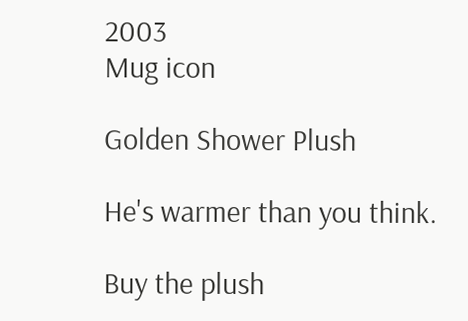2003
Mug icon

Golden Shower Plush

He's warmer than you think.

Buy the plush